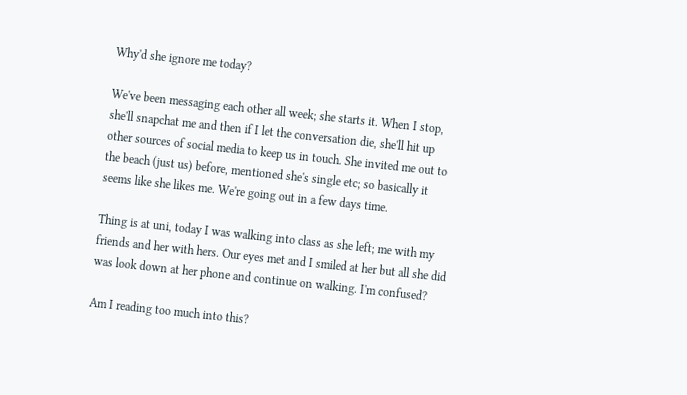Why'd she ignore me today?

We've been messaging each other all week; she starts it. When I stop, she'll snapchat me and then if I let the conversation die, she'll hit up other sources of social media to keep us in touch. She invited me out to the beach (just us) before, mentioned she's single etc; so basically it seems like she likes me. We're going out in a few days time.

Thing is at uni, today I was walking into class as she left; me with my friends and her with hers. Our eyes met and I smiled at her but all she did was look down at her phone and continue on walking. I'm confused?

Am I reading too much into this?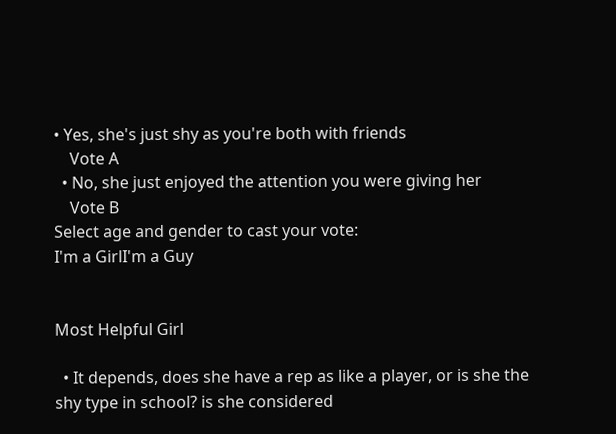• Yes, she's just shy as you're both with friends
    Vote A
  • No, she just enjoyed the attention you were giving her
    Vote B
Select age and gender to cast your vote:
I'm a GirlI'm a Guy


Most Helpful Girl

  • It depends, does she have a rep as like a player, or is she the shy type in school? is she considered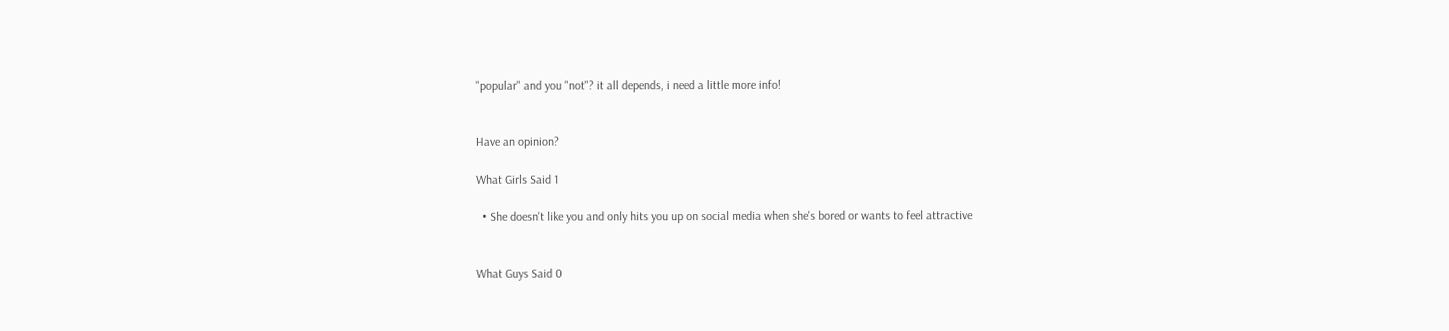"popular" and you "not"? it all depends, i need a little more info!


Have an opinion?

What Girls Said 1

  • She doesn't like you and only hits you up on social media when she's bored or wants to feel attractive


What Guys Said 0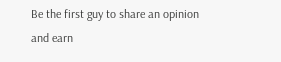Be the first guy to share an opinion
and earn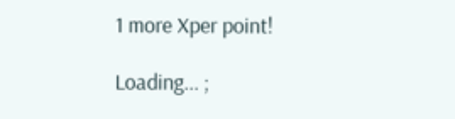1 more Xper point!

Loading... ;